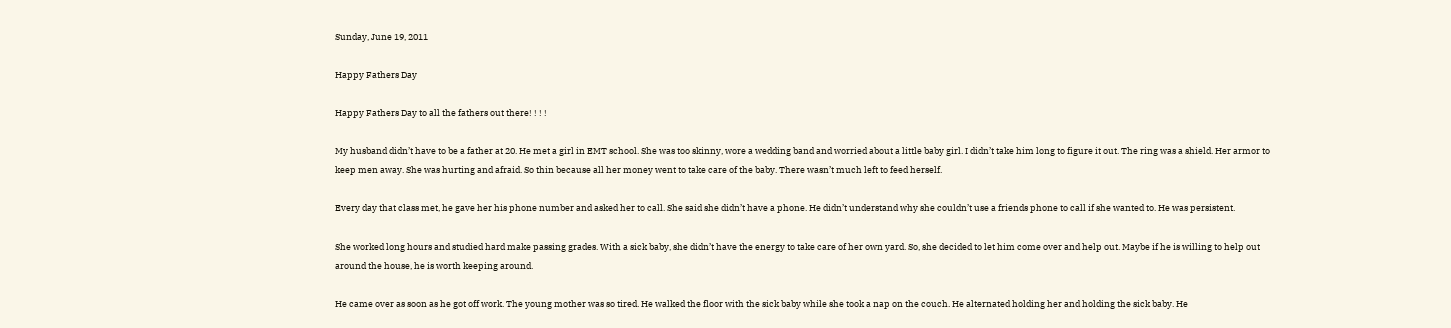Sunday, June 19, 2011

Happy Fathers Day

Happy Fathers Day to all the fathers out there! ! ! !

My husband didn’t have to be a father at 20. He met a girl in EMT school. She was too skinny, wore a wedding band and worried about a little baby girl. I didn’t take him long to figure it out. The ring was a shield. Her armor to keep men away. She was hurting and afraid. So thin because all her money went to take care of the baby. There wasn’t much left to feed herself.

Every day that class met, he gave her his phone number and asked her to call. She said she didn’t have a phone. He didn’t understand why she couldn’t use a friends phone to call if she wanted to. He was persistent.

She worked long hours and studied hard make passing grades. With a sick baby, she didn’t have the energy to take care of her own yard. So, she decided to let him come over and help out. Maybe if he is willing to help out around the house, he is worth keeping around.

He came over as soon as he got off work. The young mother was so tired. He walked the floor with the sick baby while she took a nap on the couch. He alternated holding her and holding the sick baby. He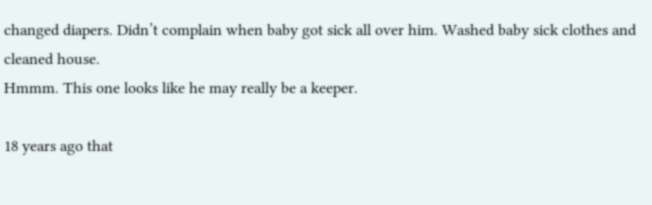changed diapers. Didn’t complain when baby got sick all over him. Washed baby sick clothes and cleaned house.
Hmmm. This one looks like he may really be a keeper.

18 years ago that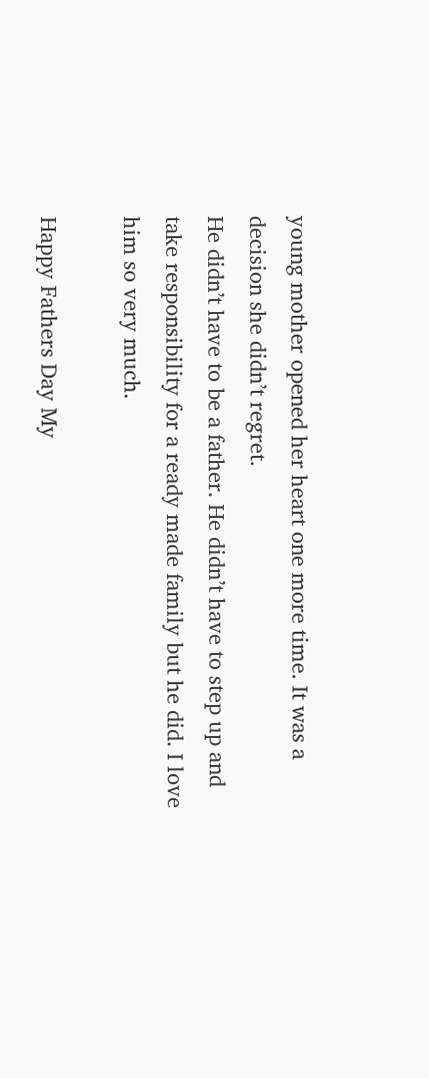young mother opened her heart one more time. It was a decision she didn’t regret.
He didn’t have to be a father. He didn’t have to step up and take responsibility for a ready made family but he did. I love him so very much.

Happy Fathers Day My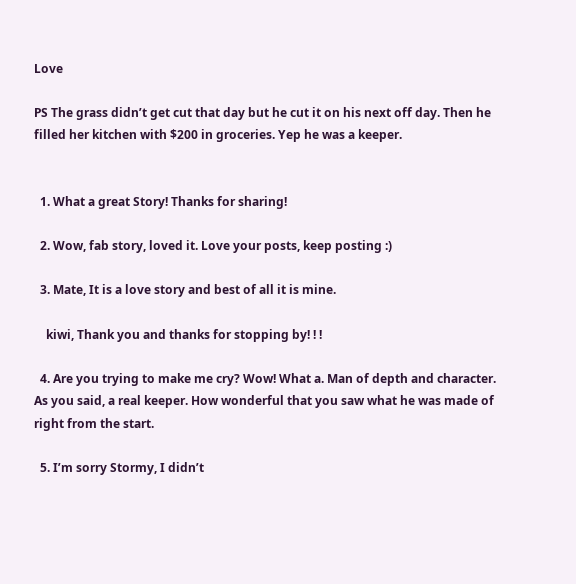Love

PS The grass didn’t get cut that day but he cut it on his next off day. Then he filled her kitchen with $200 in groceries. Yep he was a keeper.


  1. What a great Story! Thanks for sharing!

  2. Wow, fab story, loved it. Love your posts, keep posting :)

  3. Mate, It is a love story and best of all it is mine.

    kiwi, Thank you and thanks for stopping by! ! !

  4. Are you trying to make me cry? Wow! What a. Man of depth and character. As you said, a real keeper. How wonderful that you saw what he was made of right from the start.

  5. I’m sorry Stormy, I didn’t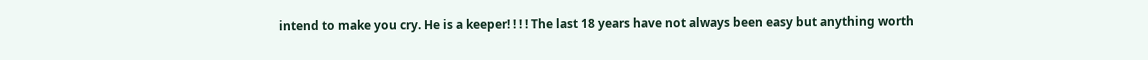intend to make you cry. He is a keeper! ! ! ! The last 18 years have not always been easy but anything worth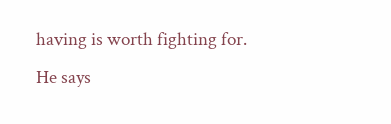having is worth fighting for. He says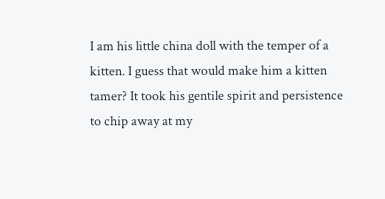I am his little china doll with the temper of a kitten. I guess that would make him a kitten tamer? It took his gentile spirit and persistence to chip away at my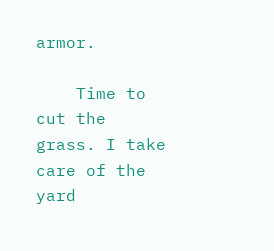armor.

    Time to cut the grass. I take care of the yard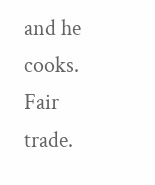and he cooks. Fair trade.